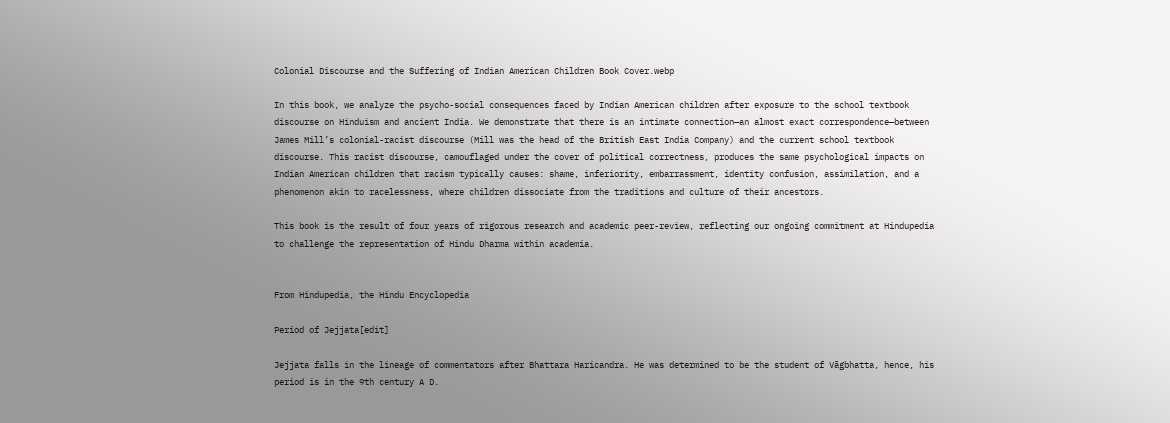Colonial Discourse and the Suffering of Indian American Children Book Cover.webp

In this book, we analyze the psycho-social consequences faced by Indian American children after exposure to the school textbook discourse on Hinduism and ancient India. We demonstrate that there is an intimate connection—an almost exact correspondence—between James Mill’s colonial-racist discourse (Mill was the head of the British East India Company) and the current school textbook discourse. This racist discourse, camouflaged under the cover of political correctness, produces the same psychological impacts on Indian American children that racism typically causes: shame, inferiority, embarrassment, identity confusion, assimilation, and a phenomenon akin to racelessness, where children dissociate from the traditions and culture of their ancestors.

This book is the result of four years of rigorous research and academic peer-review, reflecting our ongoing commitment at Hindupedia to challenge the representation of Hindu Dharma within academia.


From Hindupedia, the Hindu Encyclopedia

Period of Jejjata[edit]

Jejjata falls in the lineage of commentators after Bhattara Haricandra. He was determined to be the student of Vāgbhatta, hence, his period is in the 9th century A D.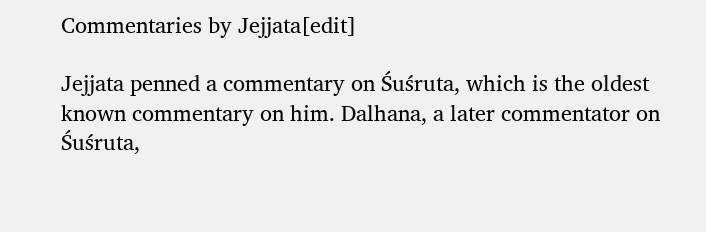Commentaries by Jejjata[edit]

Jejjata penned a commentary on Śuśruta, which is the oldest known commentary on him. Dalhana, a later commentator on Śuśruta,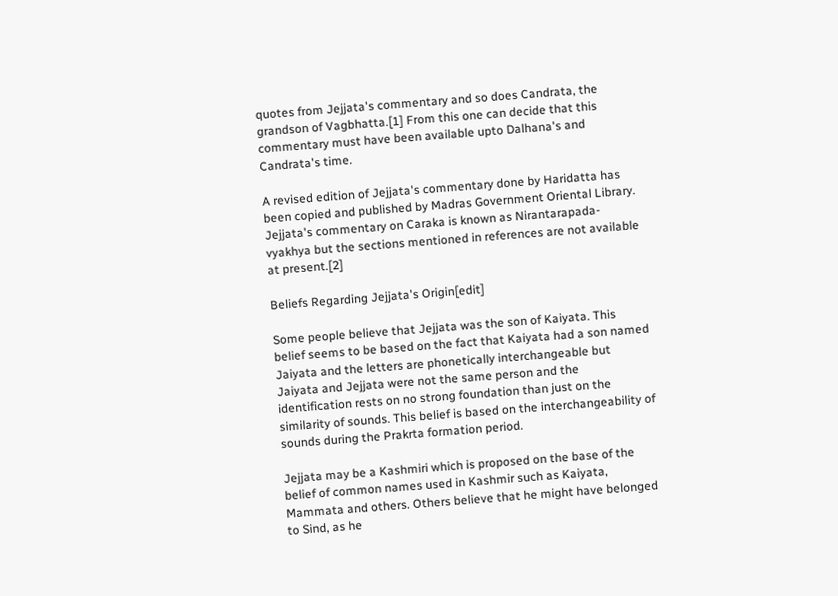quotes from Jejjata's commentary and so does Candrata, the grandson of Vagbhatta.[1] From this one can decide that this commentary must have been available upto Dalhana's and Candrata's time.

A revised edition of Jejjata's commentary done by Haridatta has been copied and published by Madras Government Oriental Library. Jejjata's commentary on Caraka is known as Nirantarapada-vyakhya but the sections mentioned in references are not available at present.[2]

Beliefs Regarding Jejjata's Origin[edit]

Some people believe that Jejjata was the son of Kaiyata. This belief seems to be based on the fact that Kaiyata had a son named Jaiyata and the letters are phonetically interchangeable but Jaiyata and Jejjata were not the same person and the identification rests on no strong foundation than just on the similarity of sounds. This belief is based on the interchangeability of sounds during the Prakrta formation period.

Jejjata may be a Kashmiri which is proposed on the base of the belief of common names used in Kashmir such as Kaiyata, Mammata and others. Others believe that he might have belonged to Sind, as he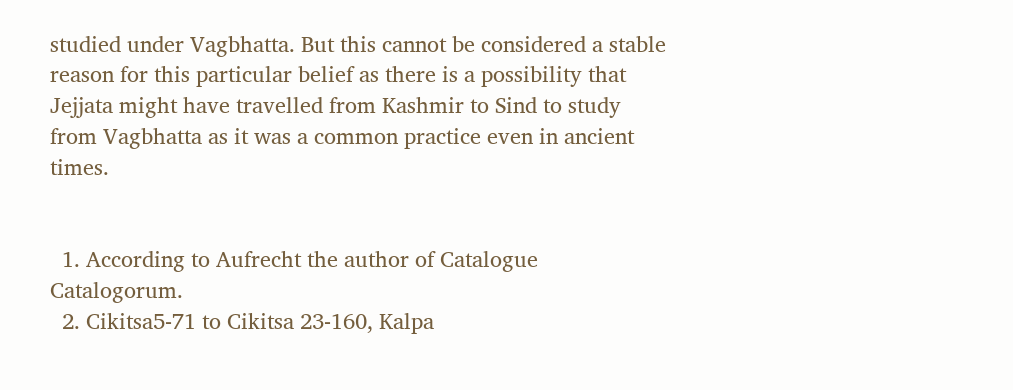studied under Vagbhatta. But this cannot be considered a stable reason for this particular belief as there is a possibility that Jejjata might have travelled from Kashmir to Sind to study from Vagbhatta as it was a common practice even in ancient times.


  1. According to Aufrecht the author of Catalogue Catalogorum.
  2. Cikitsa5-71 to Cikitsa 23-160, Kalpa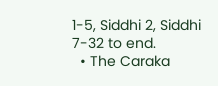1-5, Siddhi 2, Siddhi 7-32 to end.
  • The Caraka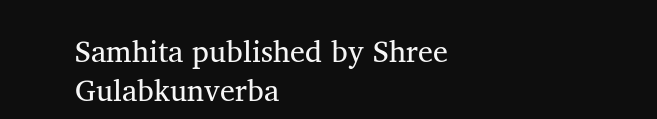Samhita published by Shree Gulabkunverba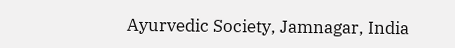Ayurvedic Society, Jamnagar, India